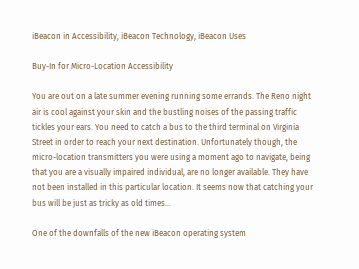iBeacon in Accessibility, iBeacon Technology, iBeacon Uses

Buy-In for Micro-Location Accessibility

You are out on a late summer evening running some errands. The Reno night air is cool against your skin and the bustling noises of the passing traffic tickles your ears. You need to catch a bus to the third terminal on Virginia Street in order to reach your next destination. Unfortunately though, the micro-location transmitters you were using a moment ago to navigate, being that you are a visually impaired individual, are no longer available. They have not been installed in this particular location. It seems now that catching your bus will be just as tricky as old times…

One of the downfalls of the new iBeacon operating system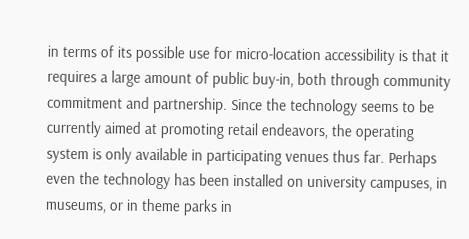in terms of its possible use for micro-location accessibility is that it requires a large amount of public buy-in, both through community commitment and partnership. Since the technology seems to be currently aimed at promoting retail endeavors, the operating system is only available in participating venues thus far. Perhaps even the technology has been installed on university campuses, in museums, or in theme parks in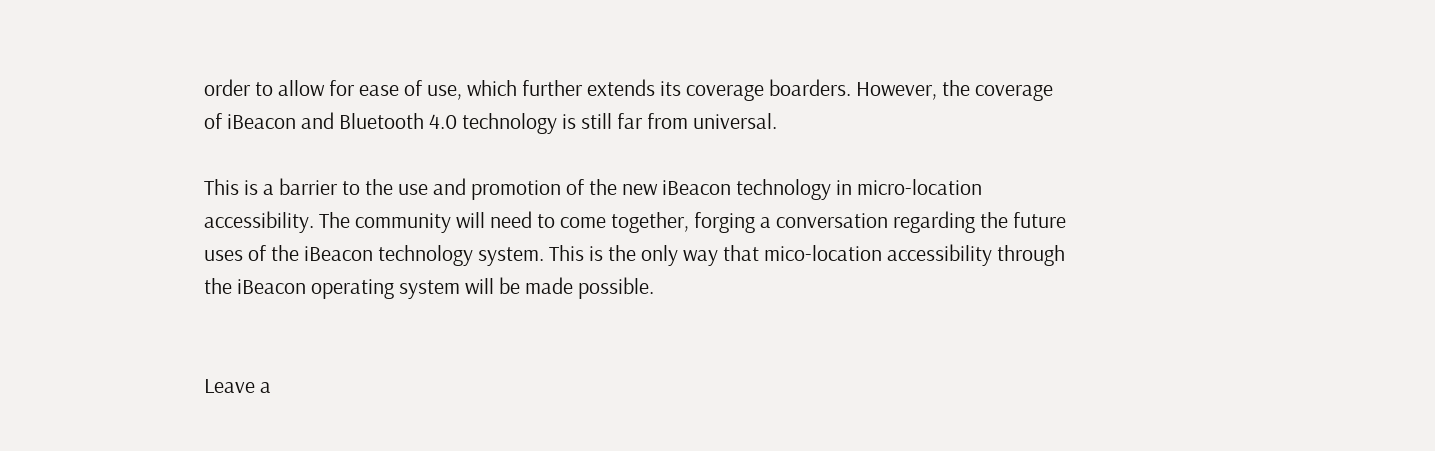order to allow for ease of use, which further extends its coverage boarders. However, the coverage of iBeacon and Bluetooth 4.0 technology is still far from universal.

This is a barrier to the use and promotion of the new iBeacon technology in micro-location accessibility. The community will need to come together, forging a conversation regarding the future uses of the iBeacon technology system. This is the only way that mico-location accessibility through the iBeacon operating system will be made possible.


Leave a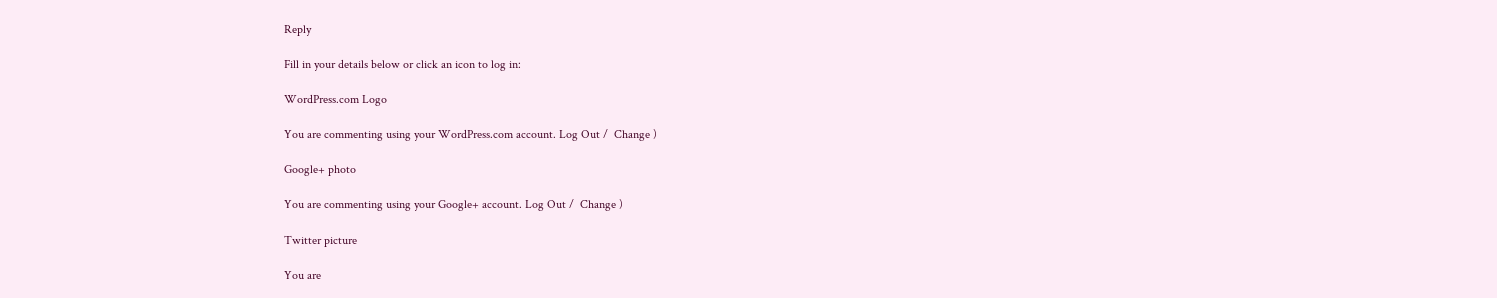Reply

Fill in your details below or click an icon to log in:

WordPress.com Logo

You are commenting using your WordPress.com account. Log Out /  Change )

Google+ photo

You are commenting using your Google+ account. Log Out /  Change )

Twitter picture

You are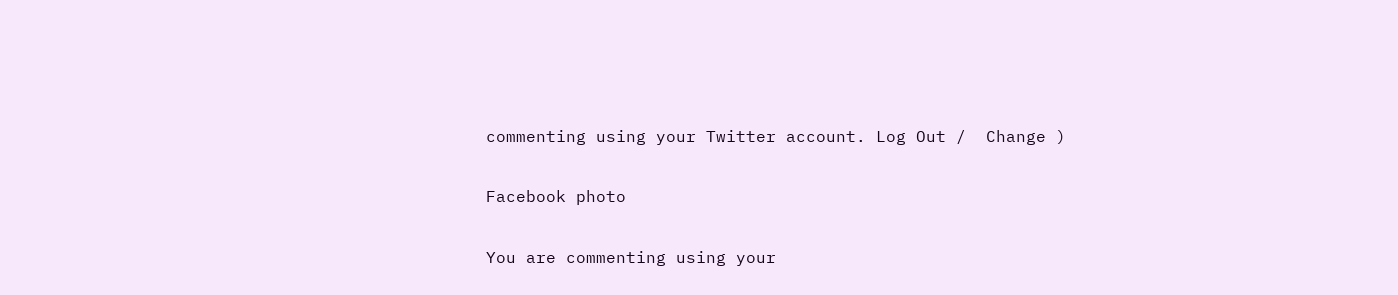commenting using your Twitter account. Log Out /  Change )

Facebook photo

You are commenting using your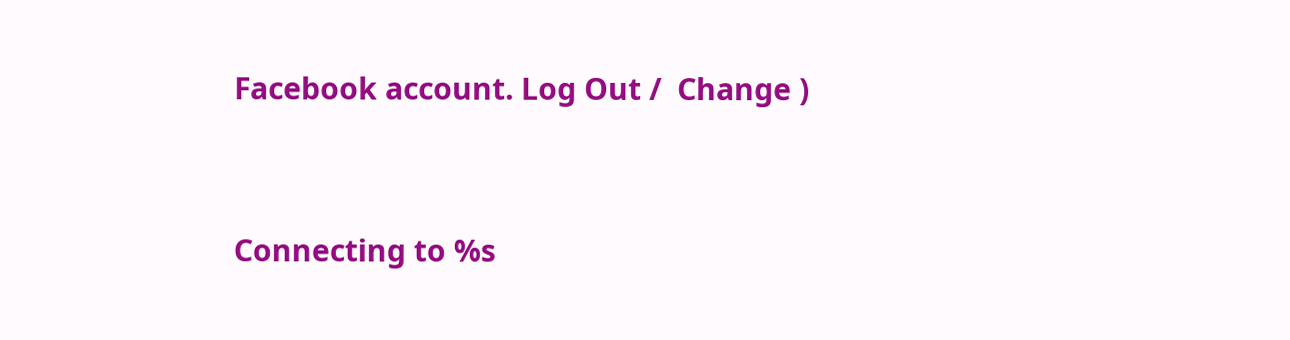Facebook account. Log Out /  Change )


Connecting to %s